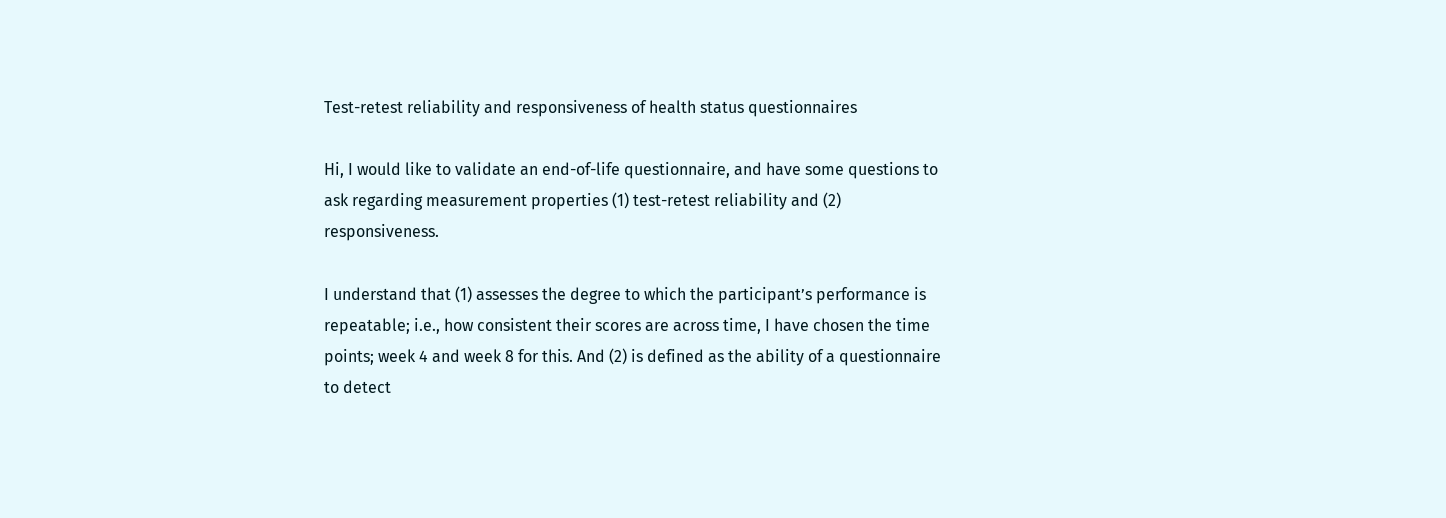Test-retest reliability and responsiveness of health status questionnaires

Hi, I would like to validate an end-of-life questionnaire, and have some questions to ask regarding measurement properties (1) test-retest reliability and (2) responsiveness.

I understand that (1) assesses the degree to which the participant’s performance is repeatable; i.e., how consistent their scores are across time, I have chosen the time points; week 4 and week 8 for this. And (2) is defined as the ability of a questionnaire to detect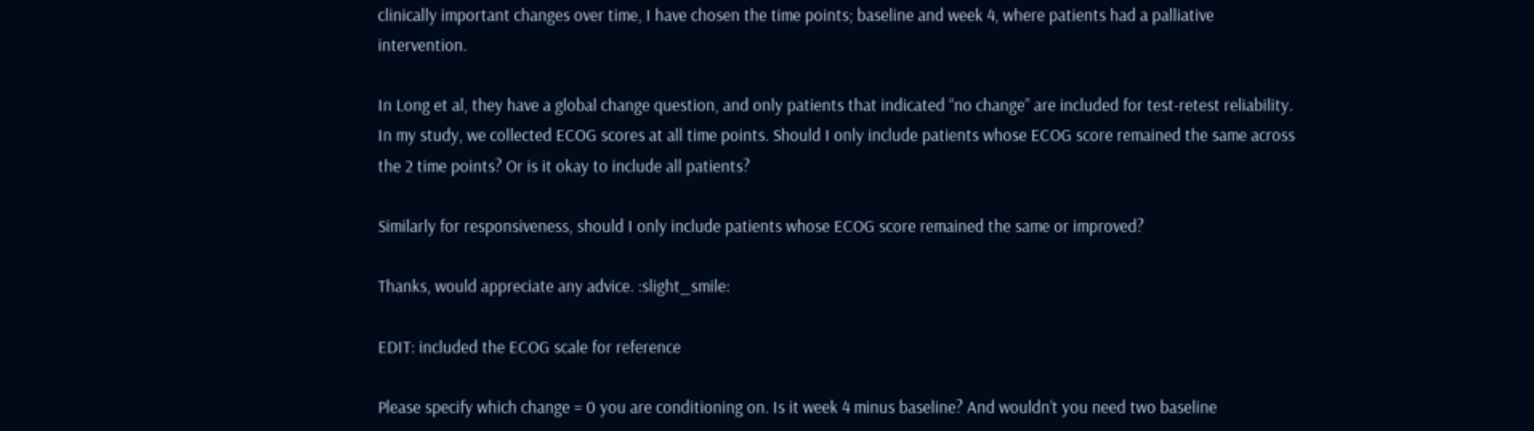clinically important changes over time, I have chosen the time points; baseline and week 4, where patients had a palliative intervention.

In Long et al, they have a global change question, and only patients that indicated “no change” are included for test-retest reliability. In my study, we collected ECOG scores at all time points. Should I only include patients whose ECOG score remained the same across the 2 time points? Or is it okay to include all patients?

Similarly for responsiveness, should I only include patients whose ECOG score remained the same or improved?

Thanks, would appreciate any advice. :slight_smile:

EDIT: included the ECOG scale for reference

Please specify which change = 0 you are conditioning on. Is it week 4 minus baseline? And wouldn’t you need two baseline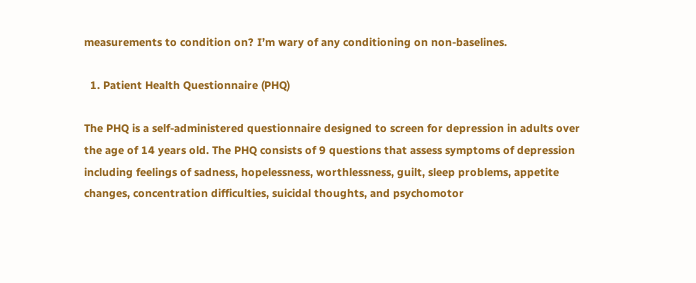measurements to condition on? I’m wary of any conditioning on non-baselines.

  1. Patient Health Questionnaire (PHQ)

The PHQ is a self-administered questionnaire designed to screen for depression in adults over the age of 14 years old. The PHQ consists of 9 questions that assess symptoms of depression including feelings of sadness, hopelessness, worthlessness, guilt, sleep problems, appetite changes, concentration difficulties, suicidal thoughts, and psychomotor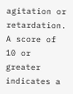agitation or retardation. A score of 10 or greater indicates a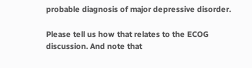probable diagnosis of major depressive disorder.

Please tell us how that relates to the ECOG discussion. And note that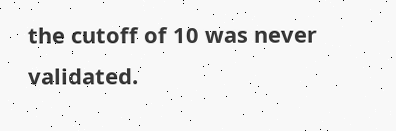the cutoff of 10 was never validated.